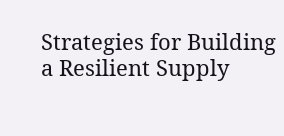Strategies for Building a Resilient Supply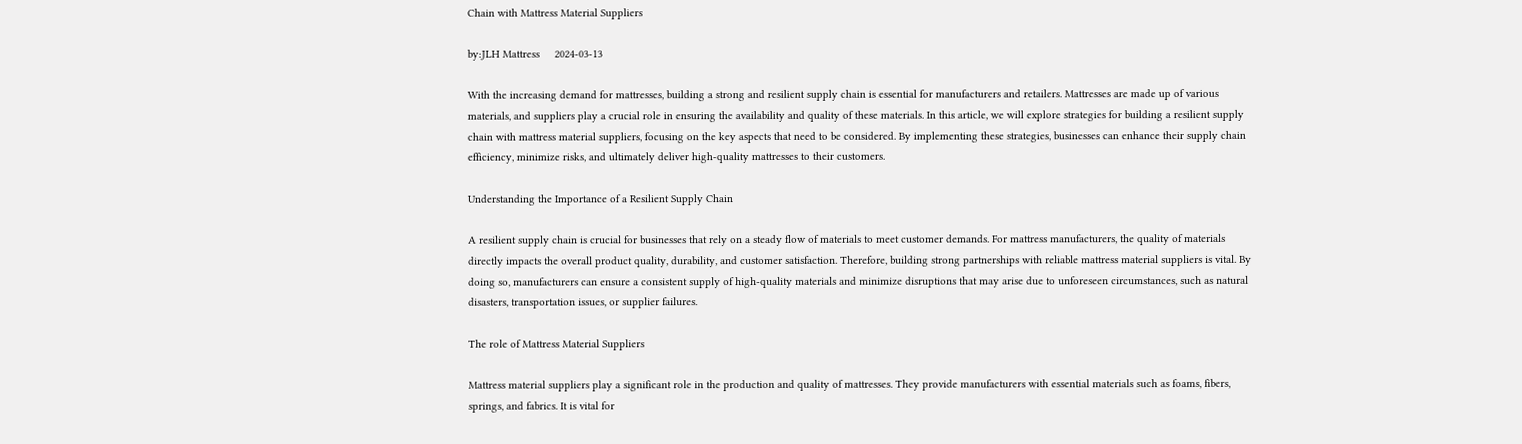Chain with Mattress Material Suppliers

by:JLH Mattress     2024-03-13

With the increasing demand for mattresses, building a strong and resilient supply chain is essential for manufacturers and retailers. Mattresses are made up of various materials, and suppliers play a crucial role in ensuring the availability and quality of these materials. In this article, we will explore strategies for building a resilient supply chain with mattress material suppliers, focusing on the key aspects that need to be considered. By implementing these strategies, businesses can enhance their supply chain efficiency, minimize risks, and ultimately deliver high-quality mattresses to their customers.

Understanding the Importance of a Resilient Supply Chain

A resilient supply chain is crucial for businesses that rely on a steady flow of materials to meet customer demands. For mattress manufacturers, the quality of materials directly impacts the overall product quality, durability, and customer satisfaction. Therefore, building strong partnerships with reliable mattress material suppliers is vital. By doing so, manufacturers can ensure a consistent supply of high-quality materials and minimize disruptions that may arise due to unforeseen circumstances, such as natural disasters, transportation issues, or supplier failures.

The role of Mattress Material Suppliers

Mattress material suppliers play a significant role in the production and quality of mattresses. They provide manufacturers with essential materials such as foams, fibers, springs, and fabrics. It is vital for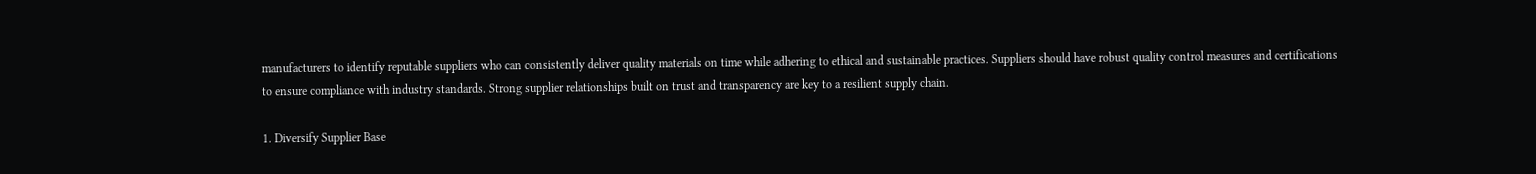manufacturers to identify reputable suppliers who can consistently deliver quality materials on time while adhering to ethical and sustainable practices. Suppliers should have robust quality control measures and certifications to ensure compliance with industry standards. Strong supplier relationships built on trust and transparency are key to a resilient supply chain.

1. Diversify Supplier Base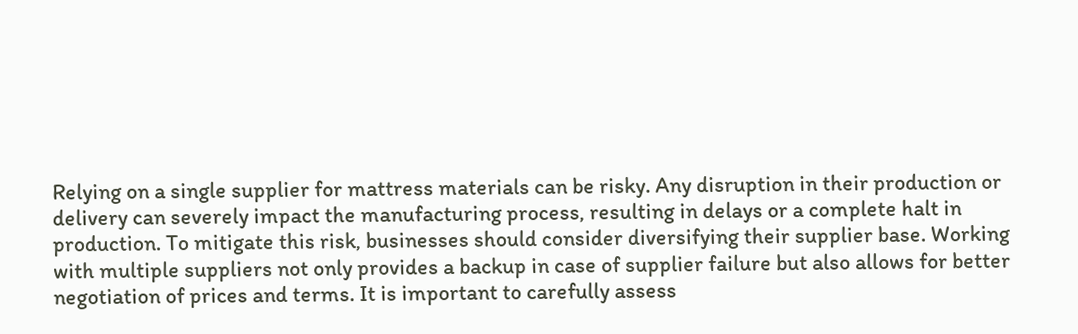Relying on a single supplier for mattress materials can be risky. Any disruption in their production or delivery can severely impact the manufacturing process, resulting in delays or a complete halt in production. To mitigate this risk, businesses should consider diversifying their supplier base. Working with multiple suppliers not only provides a backup in case of supplier failure but also allows for better negotiation of prices and terms. It is important to carefully assess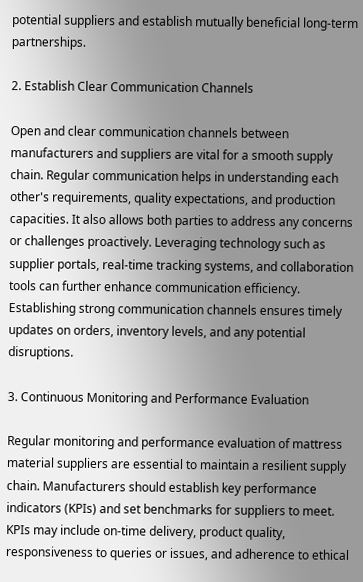potential suppliers and establish mutually beneficial long-term partnerships.

2. Establish Clear Communication Channels

Open and clear communication channels between manufacturers and suppliers are vital for a smooth supply chain. Regular communication helps in understanding each other's requirements, quality expectations, and production capacities. It also allows both parties to address any concerns or challenges proactively. Leveraging technology such as supplier portals, real-time tracking systems, and collaboration tools can further enhance communication efficiency. Establishing strong communication channels ensures timely updates on orders, inventory levels, and any potential disruptions.

3. Continuous Monitoring and Performance Evaluation

Regular monitoring and performance evaluation of mattress material suppliers are essential to maintain a resilient supply chain. Manufacturers should establish key performance indicators (KPIs) and set benchmarks for suppliers to meet. KPIs may include on-time delivery, product quality, responsiveness to queries or issues, and adherence to ethical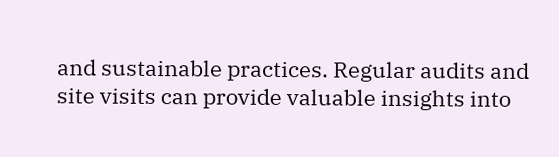and sustainable practices. Regular audits and site visits can provide valuable insights into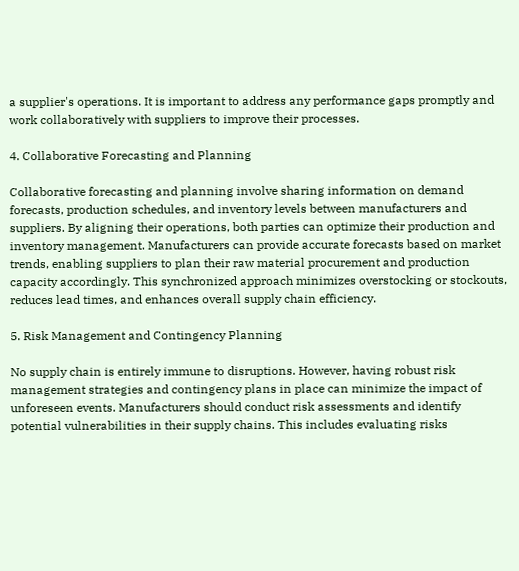a supplier's operations. It is important to address any performance gaps promptly and work collaboratively with suppliers to improve their processes.

4. Collaborative Forecasting and Planning

Collaborative forecasting and planning involve sharing information on demand forecasts, production schedules, and inventory levels between manufacturers and suppliers. By aligning their operations, both parties can optimize their production and inventory management. Manufacturers can provide accurate forecasts based on market trends, enabling suppliers to plan their raw material procurement and production capacity accordingly. This synchronized approach minimizes overstocking or stockouts, reduces lead times, and enhances overall supply chain efficiency.

5. Risk Management and Contingency Planning

No supply chain is entirely immune to disruptions. However, having robust risk management strategies and contingency plans in place can minimize the impact of unforeseen events. Manufacturers should conduct risk assessments and identify potential vulnerabilities in their supply chains. This includes evaluating risks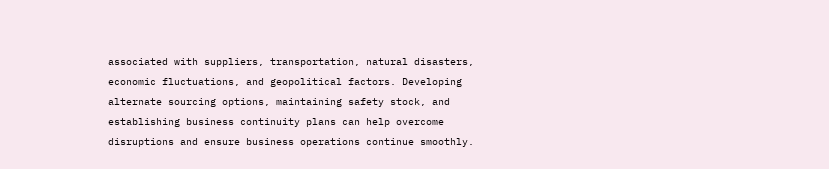associated with suppliers, transportation, natural disasters, economic fluctuations, and geopolitical factors. Developing alternate sourcing options, maintaining safety stock, and establishing business continuity plans can help overcome disruptions and ensure business operations continue smoothly.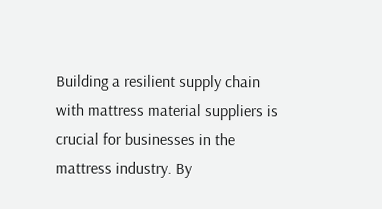Building a resilient supply chain with mattress material suppliers is crucial for businesses in the mattress industry. By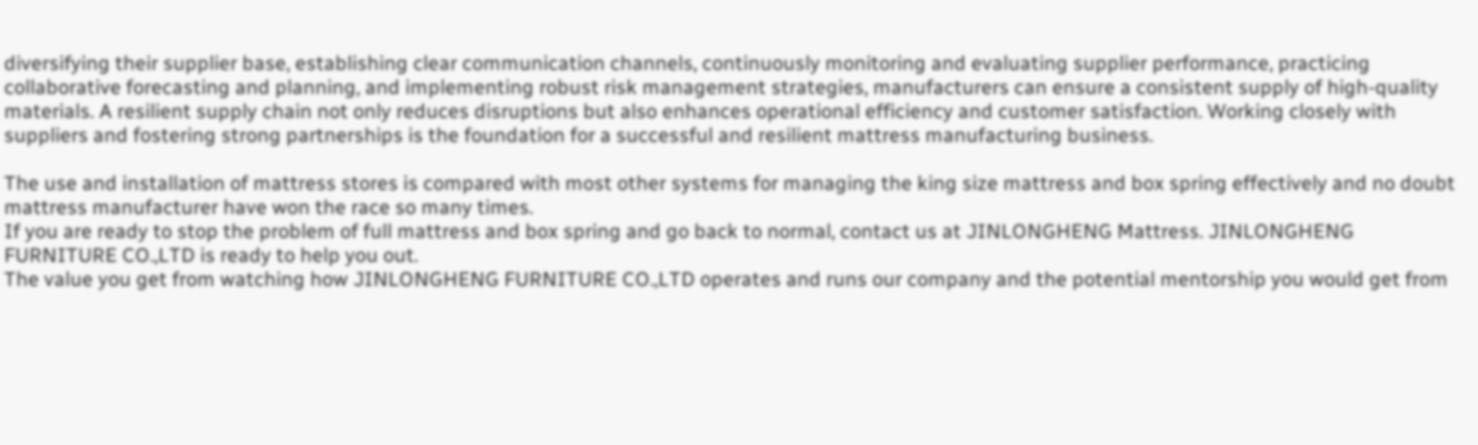diversifying their supplier base, establishing clear communication channels, continuously monitoring and evaluating supplier performance, practicing collaborative forecasting and planning, and implementing robust risk management strategies, manufacturers can ensure a consistent supply of high-quality materials. A resilient supply chain not only reduces disruptions but also enhances operational efficiency and customer satisfaction. Working closely with suppliers and fostering strong partnerships is the foundation for a successful and resilient mattress manufacturing business.

The use and installation of mattress stores is compared with most other systems for managing the king size mattress and box spring effectively and no doubt mattress manufacturer have won the race so many times.
If you are ready to stop the problem of full mattress and box spring and go back to normal, contact us at JINLONGHENG Mattress. JINLONGHENG FURNITURE CO.,LTD is ready to help you out.
The value you get from watching how JINLONGHENG FURNITURE CO.,LTD operates and runs our company and the potential mentorship you would get from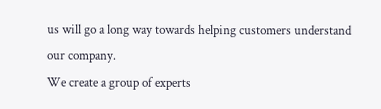us will go a long way towards helping customers understand our company.
We create a group of experts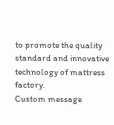to promote the quality standard and innovative technology of mattress factory.
Custom message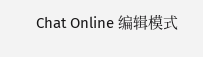Chat Online 编辑模式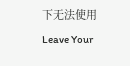下无法使用
Leave Your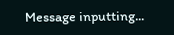Message inputting...